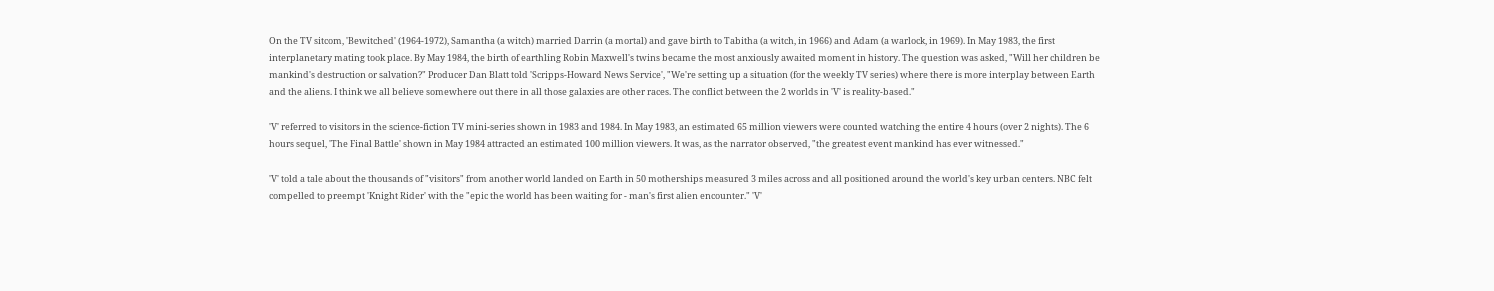On the TV sitcom, 'Bewitched' (1964-1972), Samantha (a witch) married Darrin (a mortal) and gave birth to Tabitha (a witch, in 1966) and Adam (a warlock, in 1969). In May 1983, the first interplanetary mating took place. By May 1984, the birth of earthling Robin Maxwell's twins became the most anxiously awaited moment in history. The question was asked, "Will her children be mankind's destruction or salvation?" Producer Dan Blatt told 'Scripps-Howard News Service', "We're setting up a situation (for the weekly TV series) where there is more interplay between Earth and the aliens. I think we all believe somewhere out there in all those galaxies are other races. The conflict between the 2 worlds in 'V' is reality-based."

'V' referred to visitors in the science-fiction TV mini-series shown in 1983 and 1984. In May 1983, an estimated 65 million viewers were counted watching the entire 4 hours (over 2 nights). The 6 hours sequel, 'The Final Battle' shown in May 1984 attracted an estimated 100 million viewers. It was, as the narrator observed, "the greatest event mankind has ever witnessed."

'V' told a tale about the thousands of "visitors" from another world landed on Earth in 50 motherships measured 3 miles across and all positioned around the world's key urban centers. NBC felt compelled to preempt 'Knight Rider' with the "epic the world has been waiting for - man's first alien encounter." 'V'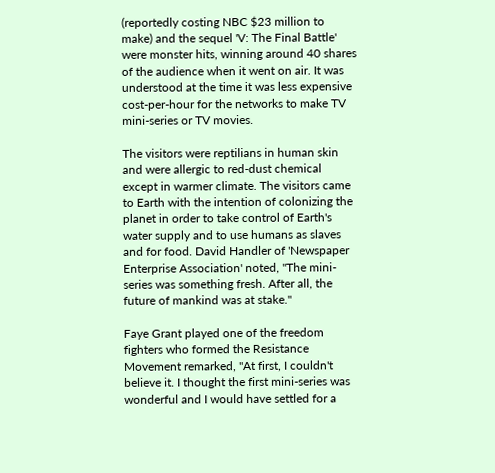(reportedly costing NBC $23 million to make) and the sequel 'V: The Final Battle' were monster hits, winning around 40 shares of the audience when it went on air. It was understood at the time it was less expensive cost-per-hour for the networks to make TV mini-series or TV movies.

The visitors were reptilians in human skin and were allergic to red-dust chemical except in warmer climate. The visitors came to Earth with the intention of colonizing the planet in order to take control of Earth's water supply and to use humans as slaves and for food. David Handler of 'Newspaper Enterprise Association' noted, "The mini-series was something fresh. After all, the future of mankind was at stake."

Faye Grant played one of the freedom fighters who formed the Resistance Movement remarked, "At first, I couldn't believe it. I thought the first mini-series was wonderful and I would have settled for a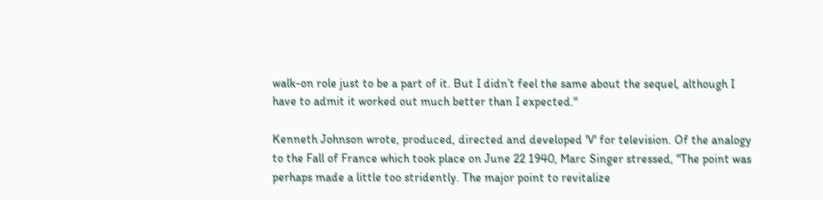walk-on role just to be a part of it. But I didn’t feel the same about the sequel, although I have to admit it worked out much better than I expected."

Kenneth Johnson wrote, produced, directed and developed 'V' for television. Of the analogy to the Fall of France which took place on June 22 1940, Marc Singer stressed, "The point was perhaps made a little too stridently. The major point to revitalize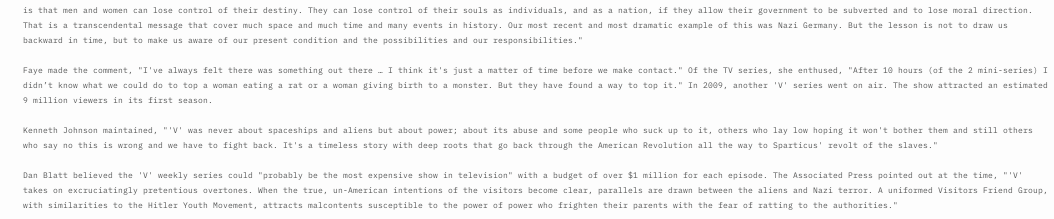is that men and women can lose control of their destiny. They can lose control of their souls as individuals, and as a nation, if they allow their government to be subverted and to lose moral direction. That is a transcendental message that cover much space and much time and many events in history. Our most recent and most dramatic example of this was Nazi Germany. But the lesson is not to draw us backward in time, but to make us aware of our present condition and the possibilities and our responsibilities."

Faye made the comment, "I've always felt there was something out there … I think it's just a matter of time before we make contact." Of the TV series, she enthused, "After 10 hours (of the 2 mini-series) I didn’t know what we could do to top a woman eating a rat or a woman giving birth to a monster. But they have found a way to top it." In 2009, another 'V' series went on air. The show attracted an estimated 9 million viewers in its first season.

Kenneth Johnson maintained, "'V' was never about spaceships and aliens but about power; about its abuse and some people who suck up to it, others who lay low hoping it won't bother them and still others who say no this is wrong and we have to fight back. It's a timeless story with deep roots that go back through the American Revolution all the way to Sparticus' revolt of the slaves."

Dan Blatt believed the 'V' weekly series could "probably be the most expensive show in television" with a budget of over $1 million for each episode. The Associated Press pointed out at the time, "'V' takes on excruciatingly pretentious overtones. When the true, un-American intentions of the visitors become clear, parallels are drawn between the aliens and Nazi terror. A uniformed Visitors Friend Group, with similarities to the Hitler Youth Movement, attracts malcontents susceptible to the power of power who frighten their parents with the fear of ratting to the authorities."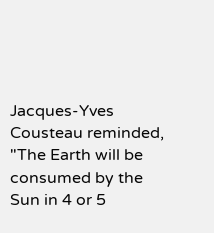Jacques-Yves Cousteau reminded, "The Earth will be consumed by the Sun in 4 or 5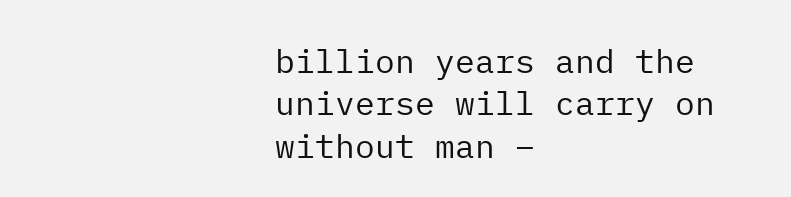billion years and the universe will carry on without man –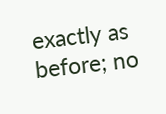exactly as before; no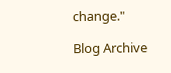change."

Blog Archive